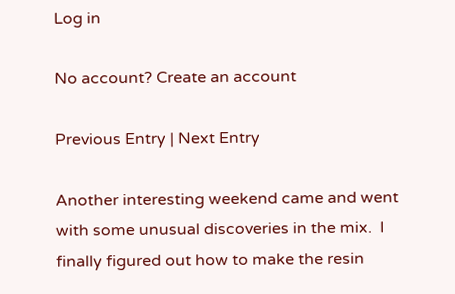Log in

No account? Create an account

Previous Entry | Next Entry

Another interesting weekend came and went with some unusual discoveries in the mix.  I finally figured out how to make the resin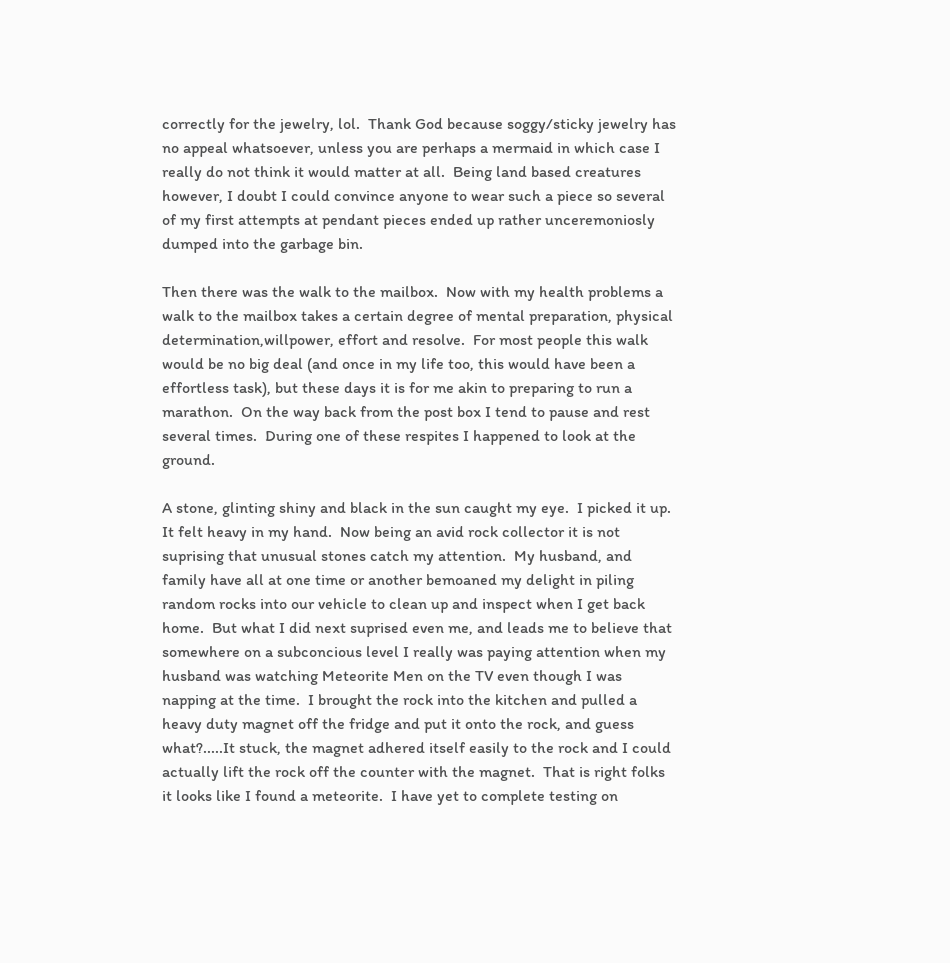correctly for the jewelry, lol.  Thank God because soggy/sticky jewelry has no appeal whatsoever, unless you are perhaps a mermaid in which case I really do not think it would matter at all.  Being land based creatures however, I doubt I could convince anyone to wear such a piece so several of my first attempts at pendant pieces ended up rather unceremoniosly dumped into the garbage bin.

Then there was the walk to the mailbox.  Now with my health problems a walk to the mailbox takes a certain degree of mental preparation, physical determination,willpower, effort and resolve.  For most people this walk would be no big deal (and once in my life too, this would have been a effortless task), but these days it is for me akin to preparing to run a marathon.  On the way back from the post box I tend to pause and rest several times.  During one of these respites I happened to look at the ground.

A stone, glinting shiny and black in the sun caught my eye.  I picked it up.  It felt heavy in my hand.  Now being an avid rock collector it is not suprising that unusual stones catch my attention.  My husband, and family have all at one time or another bemoaned my delight in piling random rocks into our vehicle to clean up and inspect when I get back home.  But what I did next suprised even me, and leads me to believe that somewhere on a subconcious level I really was paying attention when my husband was watching Meteorite Men on the TV even though I was napping at the time.  I brought the rock into the kitchen and pulled a heavy duty magnet off the fridge and put it onto the rock, and guess what?.....It stuck, the magnet adhered itself easily to the rock and I could actually lift the rock off the counter with the magnet.  That is right folks it looks like I found a meteorite.  I have yet to complete testing on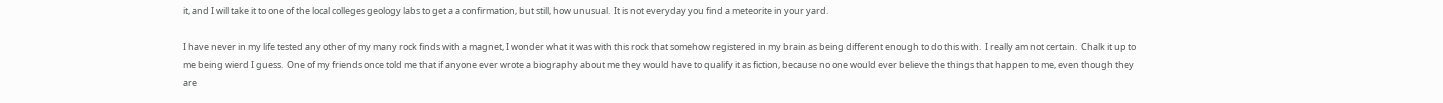it, and I will take it to one of the local colleges geology labs to get a a confirmation, but still, how unusual.  It is not everyday you find a meteorite in your yard.

I have never in my life tested any other of my many rock finds with a magnet, I wonder what it was with this rock that somehow registered in my brain as being different enough to do this with.  I really am not certain.  Chalk it up to me being wierd I guess.  One of my friends once told me that if anyone ever wrote a biography about me they would have to qualify it as fiction, because no one would ever believe the things that happen to me, even though they are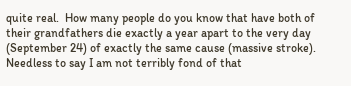quite real.  How many people do you know that have both of their grandfathers die exactly a year apart to the very day (September 24) of exactly the same cause (massive stroke).  Needless to say I am not terribly fond of that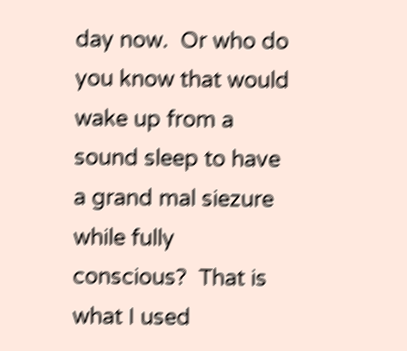day now.  Or who do you know that would wake up from a sound sleep to have a grand mal siezure while fully conscious?  That is what I used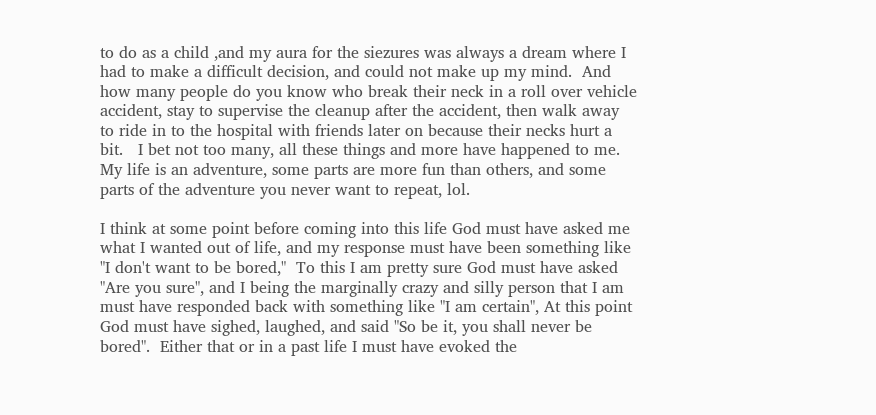to do as a child ,and my aura for the siezures was always a dream where I had to make a difficult decision, and could not make up my mind.  And how many people do you know who break their neck in a roll over vehicle accident, stay to supervise the cleanup after the accident, then walk away to ride in to the hospital with friends later on because their necks hurt a bit.   I bet not too many, all these things and more have happened to me.  My life is an adventure, some parts are more fun than others, and some parts of the adventure you never want to repeat, lol.

I think at some point before coming into this life God must have asked me what I wanted out of life, and my response must have been something like "I don't want to be bored,"  To this I am pretty sure God must have asked "Are you sure", and I being the marginally crazy and silly person that I am must have responded back with something like "I am certain", At this point  God must have sighed, laughed, and said "So be it, you shall never be bored".  Either that or in a past life I must have evoked the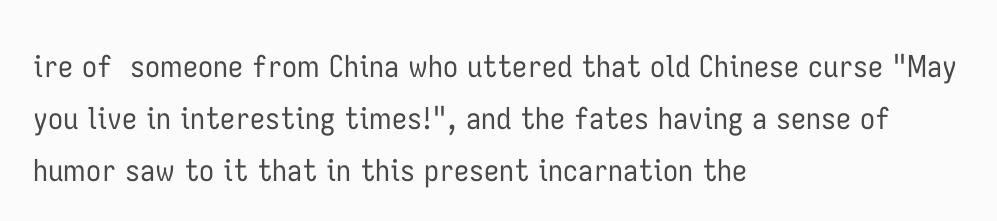ire of  someone from China who uttered that old Chinese curse "May you live in interesting times!", and the fates having a sense of humor saw to it that in this present incarnation the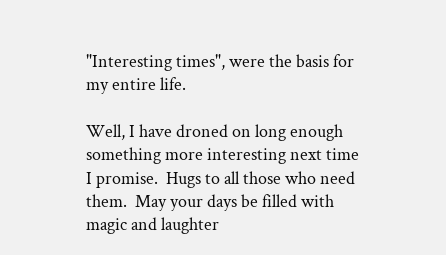"Interesting times", were the basis for my entire life.

Well, I have droned on long enough something more interesting next time I promise.  Hugs to all those who need them.  May your days be filled with magic and laughter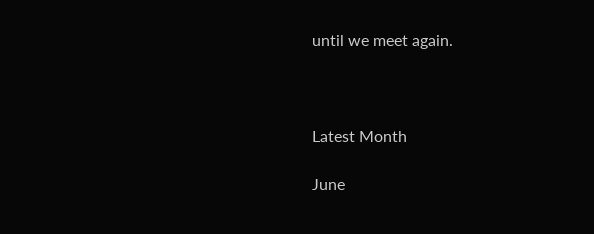until we meet again.



Latest Month

June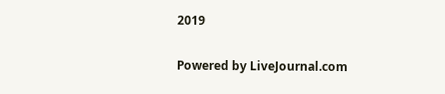2019


Powered by LiveJournal.com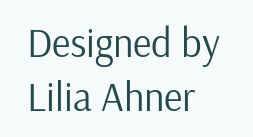Designed by Lilia Ahner